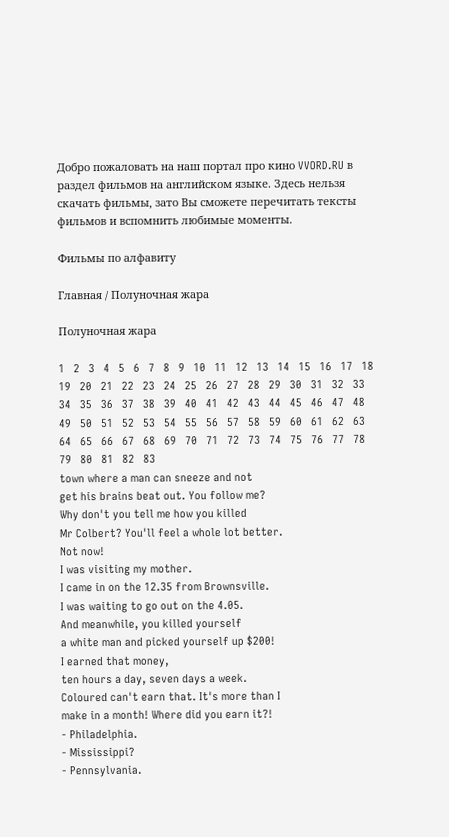Добро пожаловать на наш портал про кино VVORD.RU в раздел фильмов на английском языке. Здесь нельзя скачать фильмы, зато Вы сможете перечитать тексты фильмов и вспомнить любимые моменты.

Фильмы по алфавиту

Главная / Полуночная жара

Полуночная жара

1   2   3   4   5   6   7   8   9   10   11   12   13   14   15   16   17   18   19   20   21   22   23   24   25   26   27   28   29   30   31   32   33   34   35   36   37   38   39   40   41   42   43   44   45   46   47   48   49   50   51   52   53   54   55   56   57   58   59   60   61   62   63   64   65   66   67   68   69   70   71   72   73   74   75   76   77   78   79   80   81   82   83
town where a man can sneeze and not
get his brains beat out. You follow me?
Why don't you tell me how you killed
Mr Colbert? You'll feel a whole lot better.
Not now!
I was visiting my mother.
I came in on the 12.35 from Brownsville.
I was waiting to go out on the 4.05.
And meanwhile, you killed yourself
a white man and picked yourself up $200!
I earned that money,
ten hours a day, seven days a week.
Coloured can't earn that. It's more than I
make in a month! Where did you earn it?!
- Philadelphia.
- Mississippi?
- Pennsylvania.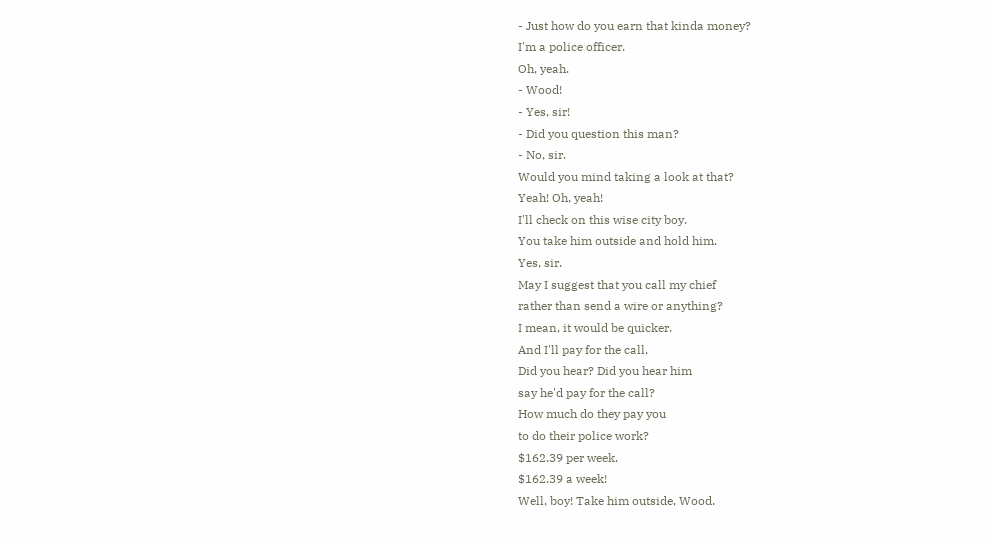- Just how do you earn that kinda money?
I'm a police officer.
Oh, yeah.
- Wood!
- Yes, sir!
- Did you question this man?
- No, sir.
Would you mind taking a look at that?
Yeah! Oh, yeah!
I'll check on this wise city boy.
You take him outside and hold him.
Yes, sir.
May I suggest that you call my chief
rather than send a wire or anything?
I mean, it would be quicker.
And I'll pay for the call.
Did you hear? Did you hear him
say he'd pay for the call?
How much do they pay you
to do their police work?
$162.39 per week.
$162.39 a week!
Well, boy! Take him outside, Wood.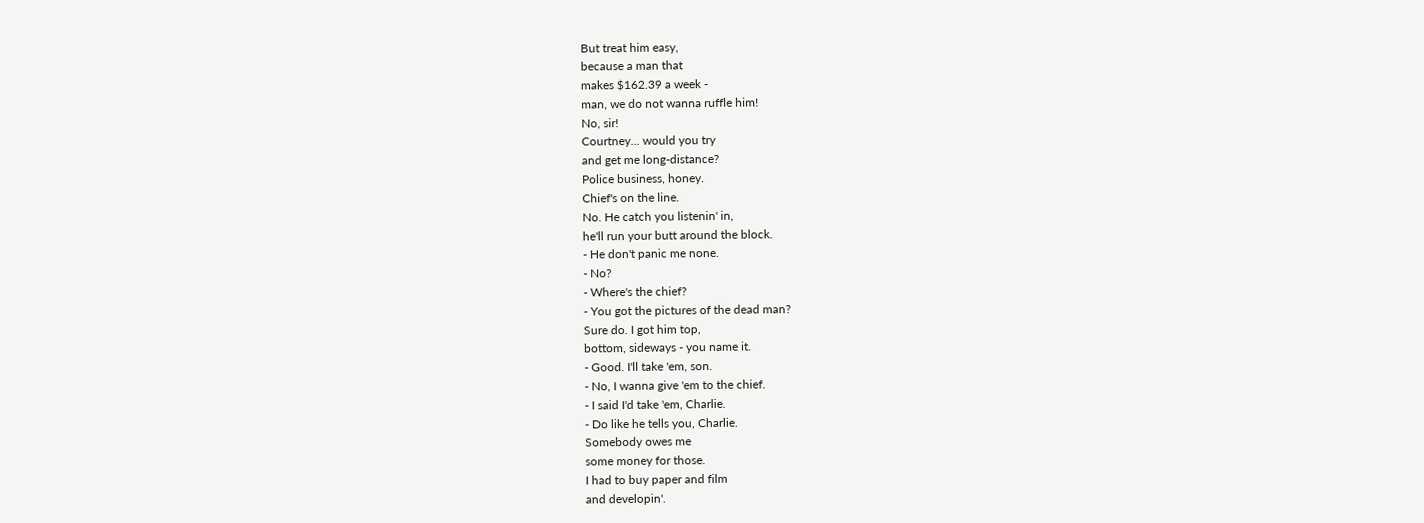But treat him easy,
because a man that
makes $162.39 a week -
man, we do not wanna ruffle him!
No, sir!
Courtney... would you try
and get me long-distance?
Police business, honey.
Chief's on the line.
No. He catch you listenin' in,
he'll run your butt around the block.
- He don't panic me none.
- No?
- Where's the chief?
- You got the pictures of the dead man?
Sure do. I got him top,
bottom, sideways - you name it.
- Good. I'll take 'em, son.
- No, I wanna give 'em to the chief.
- I said I'd take 'em, Charlie.
- Do like he tells you, Charlie.
Somebody owes me
some money for those.
I had to buy paper and film
and developin'.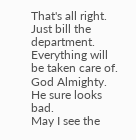That's all right. Just bill the department.
Everything will be taken care of.
God Almighty. He sure looks bad.
May I see the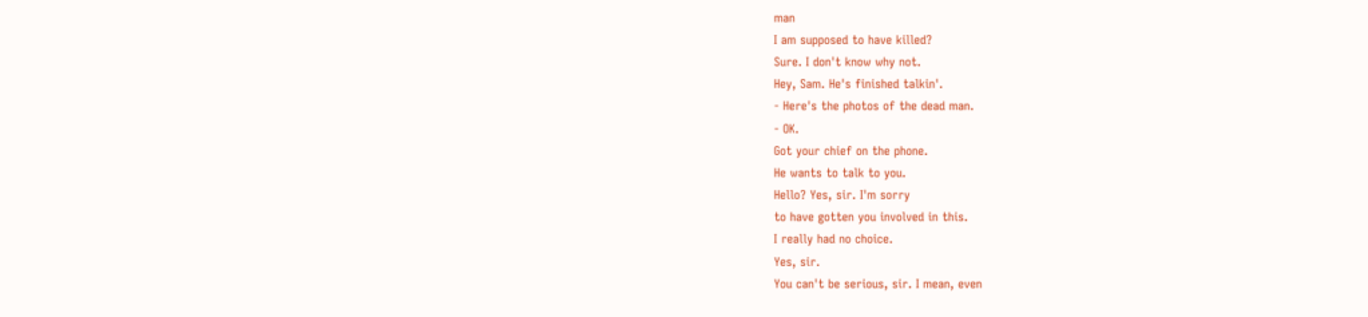man
I am supposed to have killed?
Sure. I don't know why not.
Hey, Sam. He's finished talkin'.
- Here's the photos of the dead man.
- OK.
Got your chief on the phone.
He wants to talk to you.
Hello? Yes, sir. I'm sorry
to have gotten you involved in this.
I really had no choice.
Yes, sir.
You can't be serious, sir. I mean, even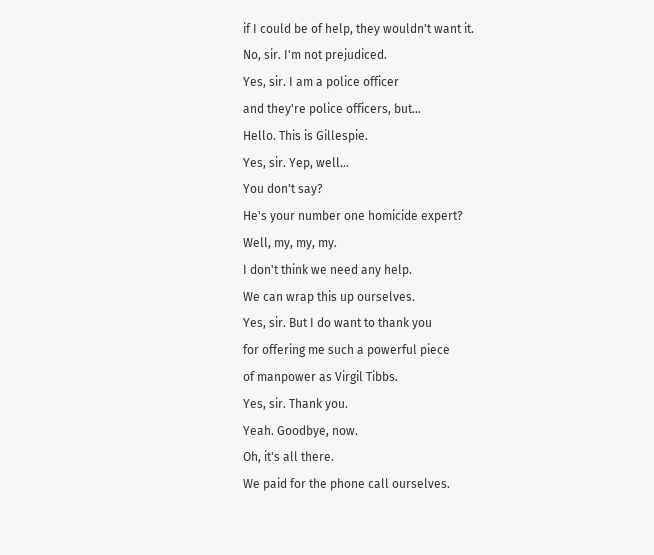if I could be of help, they wouldn't want it.
No, sir. I'm not prejudiced.
Yes, sir. I am a police officer
and they're police officers, but...
Hello. This is Gillespie.
Yes, sir. Yep, well...
You don't say?
He's your number one homicide expert?
Well, my, my, my.
I don't think we need any help.
We can wrap this up ourselves.
Yes, sir. But I do want to thank you
for offering me such a powerful piece
of manpower as Virgil Tibbs.
Yes, sir. Thank you.
Yeah. Goodbye, now.
Oh, it's all there.
We paid for the phone call ourselves.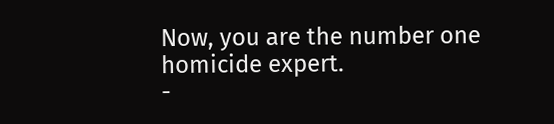Now, you are the number one
homicide expert.
-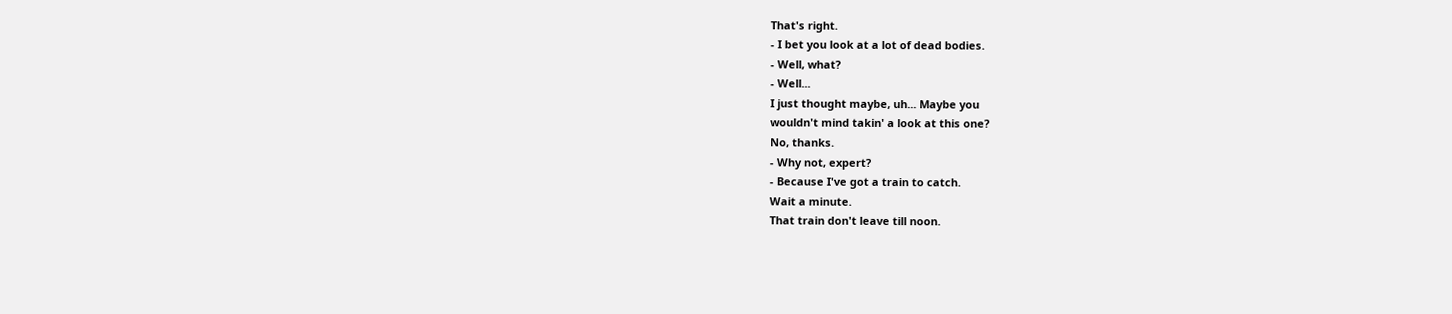That's right.
- I bet you look at a lot of dead bodies.
- Well, what?
- Well...
I just thought maybe, uh... Maybe you
wouldn't mind takin' a look at this one?
No, thanks.
- Why not, expert?
- Because I've got a train to catch.
Wait a minute.
That train don't leave till noon.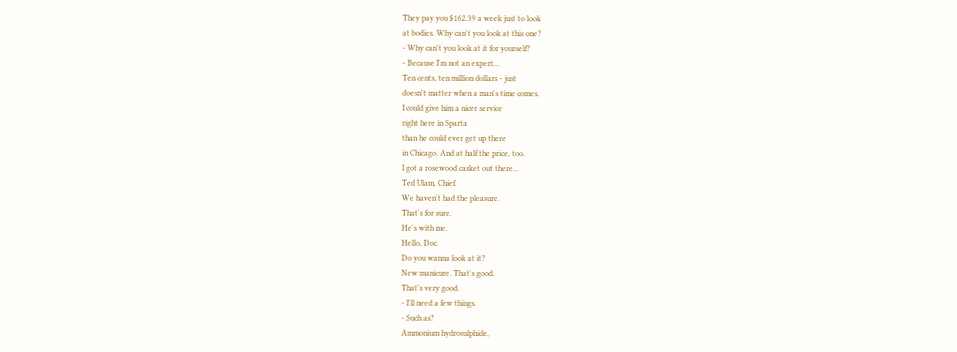They pay you $162.39 a week just to look
at bodies. Why can't you look at this one?
- Why can't you look at it for yourself?
- Because I'm not an expert...
Ten cents, ten million dollars - just
doesn't matter when a man's time comes.
I could give him a nicer service
right here in Sparta
than he could ever get up there
in Chicago. And at half the price, too.
I got a rosewood casket out there...
Ted Ulam, Chief.
We haven't had the pleasure.
That's for sure.
He's with me.
Hello, Doc.
Do you wanna look at it?
New manicure. That's good.
That's very good.
- I'll need a few things.
- Such as?
Ammonium hydrosulphide,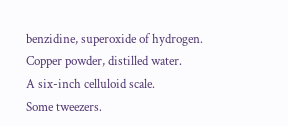benzidine, superoxide of hydrogen.
Copper powder, distilled water.
A six-inch celluloid scale.
Some tweezers.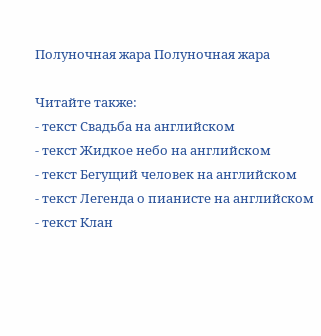Полуночная жара Полуночная жара

Читайте также:
- текст Свадьба на английском
- текст Жидкое небо на английском
- текст Бегущий человек на английском
- текст Легенда о пианисте на английском
- текст Клан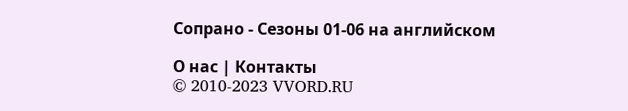Сопрано - Сезоны 01-06 на английском

О нас | Контакты
© 2010-2023 VVORD.RU